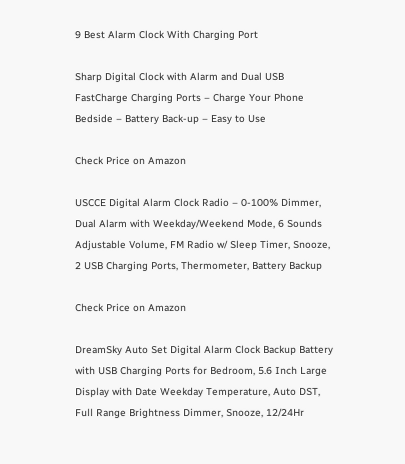9 Best Alarm Clock With Charging Port

Sharp Digital Clock with Alarm and Dual USB FastCharge Charging Ports – Charge Your Phone Bedside – Battery Back-up – Easy to Use

Check Price on Amazon

USCCE Digital Alarm Clock Radio – 0-100% Dimmer, Dual Alarm with Weekday/Weekend Mode, 6 Sounds Adjustable Volume, FM Radio w/ Sleep Timer, Snooze, 2 USB Charging Ports, Thermometer, Battery Backup

Check Price on Amazon

DreamSky Auto Set Digital Alarm Clock Backup Battery with USB Charging Ports for Bedroom, 5.6 Inch Large Display with Date Weekday Temperature, Auto DST, Full Range Brightness Dimmer, Snooze, 12/24Hr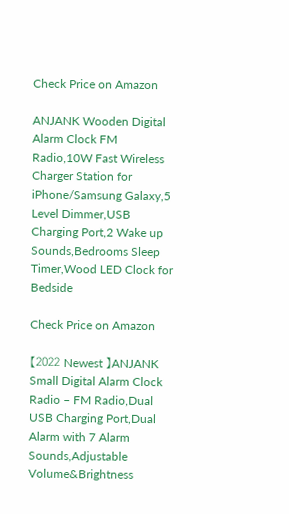Check Price on Amazon

ANJANK Wooden Digital Alarm Clock FM Radio,10W Fast Wireless Charger Station for iPhone/Samsung Galaxy,5 Level Dimmer,USB Charging Port,2 Wake up Sounds,Bedrooms Sleep Timer,Wood LED Clock for Bedside

Check Price on Amazon

【2022 Newest 】ANJANK Small Digital Alarm Clock Radio – FM Radio,Dual USB Charging Port,Dual Alarm with 7 Alarm Sounds,Adjustable Volume&Brightness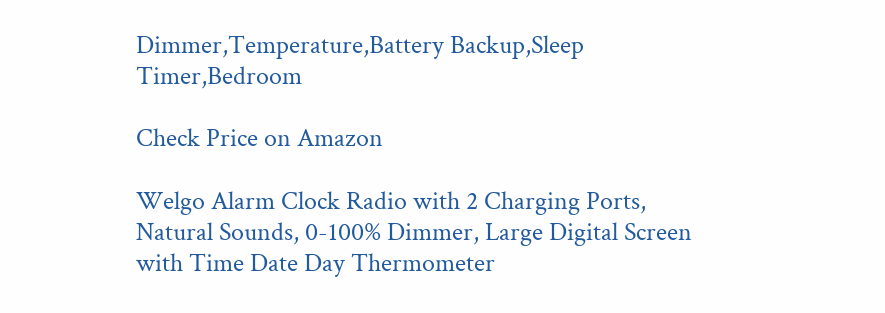Dimmer,Temperature,Battery Backup,Sleep Timer,Bedroom

Check Price on Amazon

Welgo Alarm Clock Radio with 2 Charging Ports, Natural Sounds, 0-100% Dimmer, Large Digital Screen with Time Date Day Thermometer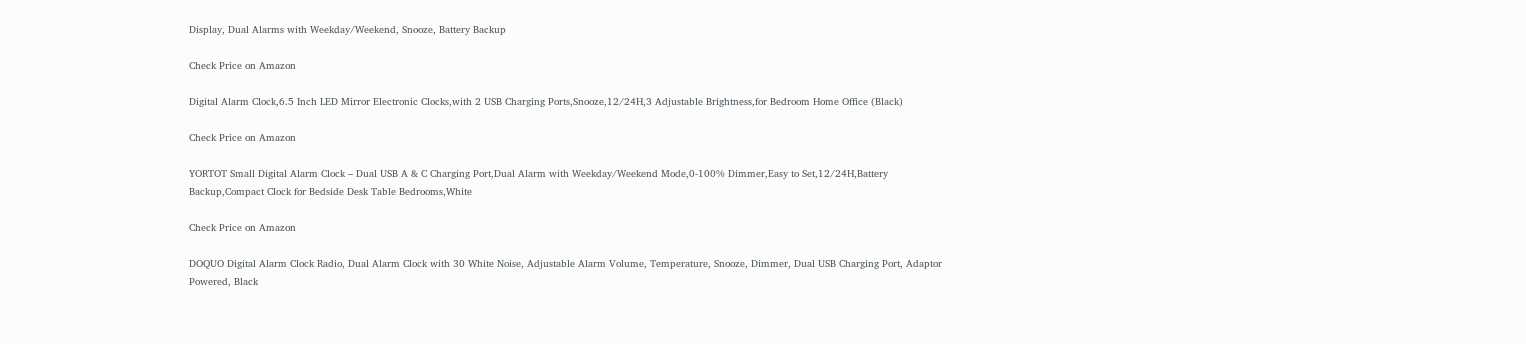Display, Dual Alarms with Weekday/Weekend, Snooze, Battery Backup

Check Price on Amazon

Digital Alarm Clock,6.5 Inch LED Mirror Electronic Clocks,with 2 USB Charging Ports,Snooze,12/24H,3 Adjustable Brightness,for Bedroom Home Office (Black)

Check Price on Amazon

YORTOT Small Digital Alarm Clock – Dual USB A & C Charging Port,Dual Alarm with Weekday/Weekend Mode,0-100% Dimmer,Easy to Set,12/24H,Battery Backup,Compact Clock for Bedside Desk Table Bedrooms,White

Check Price on Amazon

DOQUO Digital Alarm Clock Radio, Dual Alarm Clock with 30 White Noise, Adjustable Alarm Volume, Temperature, Snooze, Dimmer, Dual USB Charging Port, Adaptor Powered, Black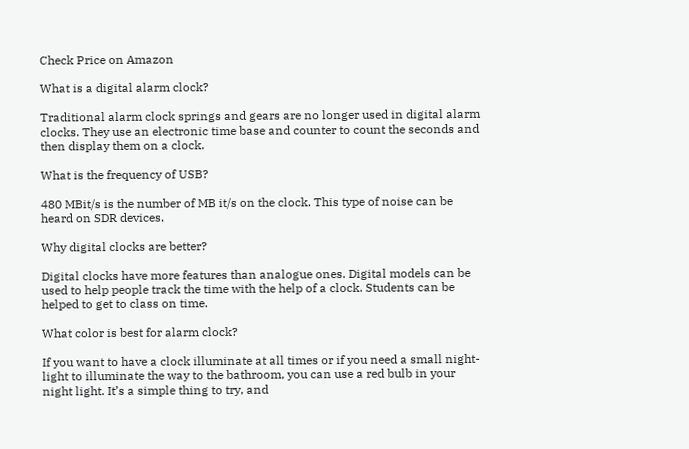Check Price on Amazon

What is a digital alarm clock?

Traditional alarm clock springs and gears are no longer used in digital alarm clocks. They use an electronic time base and counter to count the seconds and then display them on a clock.

What is the frequency of USB?

480 MBit/s is the number of MB it/s on the clock. This type of noise can be heard on SDR devices.

Why digital clocks are better?

Digital clocks have more features than analogue ones. Digital models can be used to help people track the time with the help of a clock. Students can be helped to get to class on time.

What color is best for alarm clock?

If you want to have a clock illuminate at all times or if you need a small night-light to illuminate the way to the bathroom, you can use a red bulb in your night light. It’s a simple thing to try, and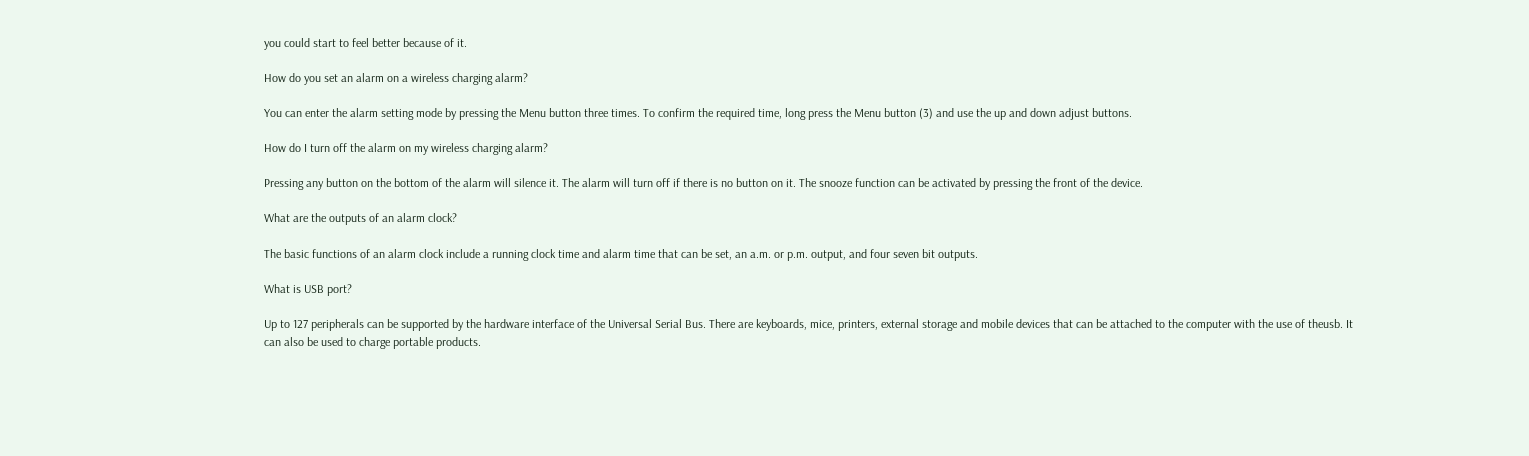you could start to feel better because of it.

How do you set an alarm on a wireless charging alarm?

You can enter the alarm setting mode by pressing the Menu button three times. To confirm the required time, long press the Menu button (3) and use the up and down adjust buttons.

How do I turn off the alarm on my wireless charging alarm?

Pressing any button on the bottom of the alarm will silence it. The alarm will turn off if there is no button on it. The snooze function can be activated by pressing the front of the device.

What are the outputs of an alarm clock?

The basic functions of an alarm clock include a running clock time and alarm time that can be set, an a.m. or p.m. output, and four seven bit outputs.

What is USB port?

Up to 127 peripherals can be supported by the hardware interface of the Universal Serial Bus. There are keyboards, mice, printers, external storage and mobile devices that can be attached to the computer with the use of theusb. It can also be used to charge portable products.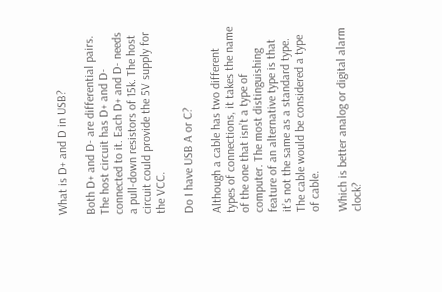What is D+ and D in USB?

Both D+ and D- are differential pairs. The host circuit has D+ and D- connected to it. Each D+ and D- needs a pull-down resistors of 15k. The host circuit could provide the 5V supply for the VCC.

Do I have USB A or C?

Although a cable has two different types of connections, it takes the name of the one that isn’t a type of computer. The most distinguishing feature of an alternative type is that it’s not the same as a standard type. The cable would be considered a type of cable.

Which is better analog or digital alarm clock?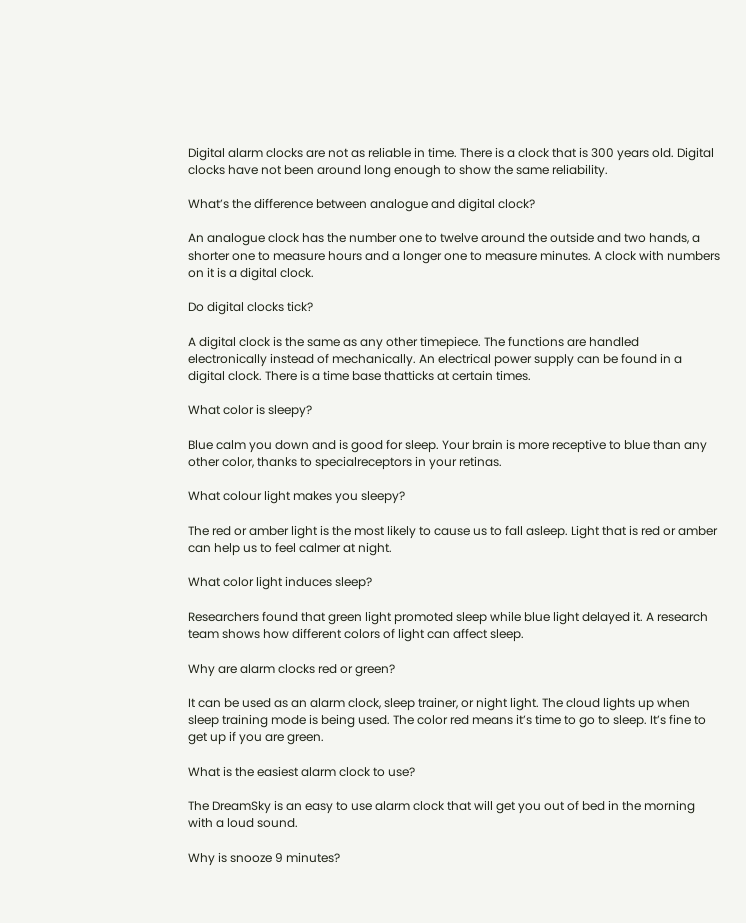Digital alarm clocks are not as reliable in time. There is a clock that is 300 years old. Digital clocks have not been around long enough to show the same reliability.

What’s the difference between analogue and digital clock?

An analogue clock has the number one to twelve around the outside and two hands, a shorter one to measure hours and a longer one to measure minutes. A clock with numbers on it is a digital clock.

Do digital clocks tick?

A digital clock is the same as any other timepiece. The functions are handled electronically instead of mechanically. An electrical power supply can be found in a digital clock. There is a time base thatticks at certain times.

What color is sleepy?

Blue calm you down and is good for sleep. Your brain is more receptive to blue than any other color, thanks to specialreceptors in your retinas.

What colour light makes you sleepy?

The red or amber light is the most likely to cause us to fall asleep. Light that is red or amber can help us to feel calmer at night.

What color light induces sleep?

Researchers found that green light promoted sleep while blue light delayed it. A research team shows how different colors of light can affect sleep.

Why are alarm clocks red or green?

It can be used as an alarm clock, sleep trainer, or night light. The cloud lights up when sleep training mode is being used. The color red means it’s time to go to sleep. It’s fine to get up if you are green.

What is the easiest alarm clock to use?

The DreamSky is an easy to use alarm clock that will get you out of bed in the morning with a loud sound.

Why is snooze 9 minutes?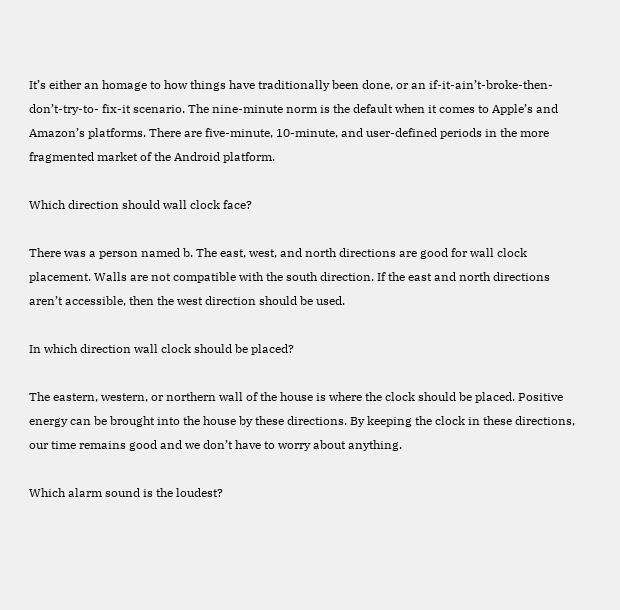It’s either an homage to how things have traditionally been done, or an if-it-ain’t-broke-then-don’t-try-to- fix-it scenario. The nine-minute norm is the default when it comes to Apple’s and Amazon’s platforms. There are five-minute, 10-minute, and user-defined periods in the more fragmented market of the Android platform.

Which direction should wall clock face?

There was a person named b. The east, west, and north directions are good for wall clock placement. Walls are not compatible with the south direction. If the east and north directions aren’t accessible, then the west direction should be used.

In which direction wall clock should be placed?

The eastern, western, or northern wall of the house is where the clock should be placed. Positive energy can be brought into the house by these directions. By keeping the clock in these directions, our time remains good and we don’t have to worry about anything.

Which alarm sound is the loudest?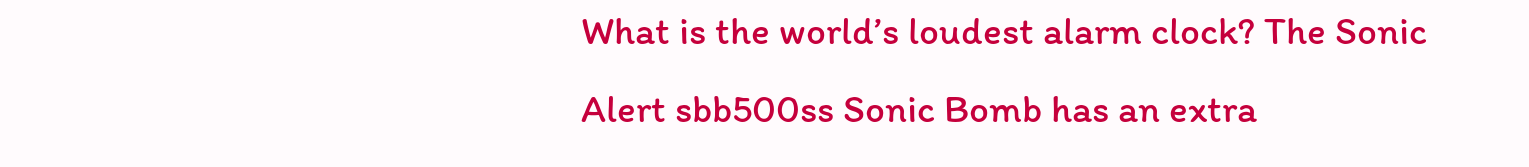What is the world’s loudest alarm clock? The Sonic Alert sbb500ss Sonic Bomb has an extra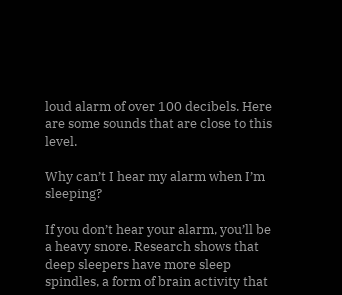loud alarm of over 100 decibels. Here are some sounds that are close to this level.

Why can’t I hear my alarm when I’m sleeping?

If you don’t hear your alarm, you’ll be a heavy snore. Research shows that deep sleepers have more sleep spindles, a form of brain activity that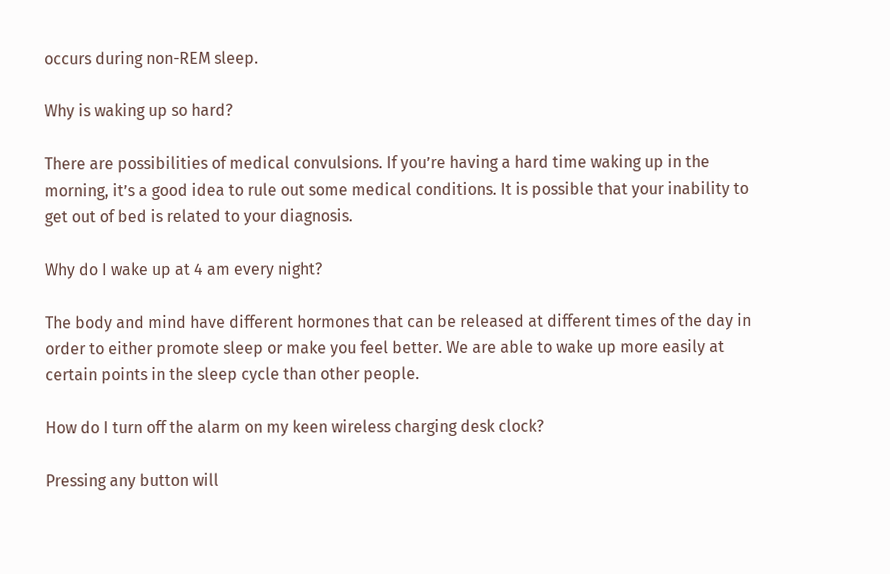occurs during non-REM sleep.

Why is waking up so hard?

There are possibilities of medical convulsions. If you’re having a hard time waking up in the morning, it’s a good idea to rule out some medical conditions. It is possible that your inability to get out of bed is related to your diagnosis.

Why do I wake up at 4 am every night?

The body and mind have different hormones that can be released at different times of the day in order to either promote sleep or make you feel better. We are able to wake up more easily at certain points in the sleep cycle than other people.

How do I turn off the alarm on my keen wireless charging desk clock?

Pressing any button will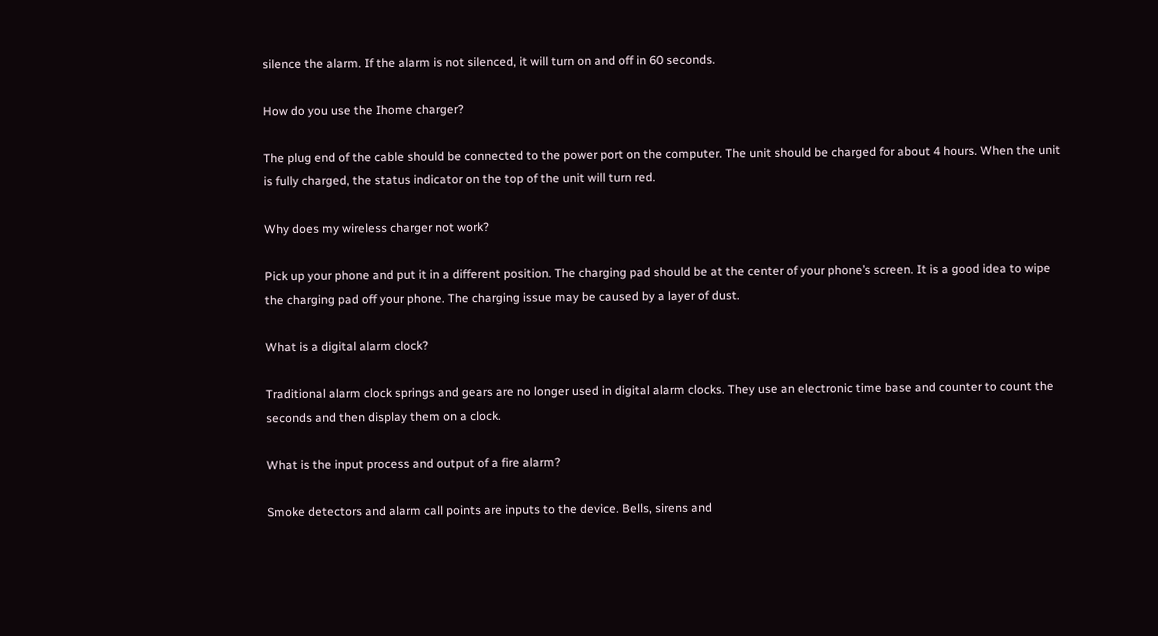silence the alarm. If the alarm is not silenced, it will turn on and off in 60 seconds.

How do you use the Ihome charger?

The plug end of the cable should be connected to the power port on the computer. The unit should be charged for about 4 hours. When the unit is fully charged, the status indicator on the top of the unit will turn red.

Why does my wireless charger not work?

Pick up your phone and put it in a different position. The charging pad should be at the center of your phone’s screen. It is a good idea to wipe the charging pad off your phone. The charging issue may be caused by a layer of dust.

What is a digital alarm clock?

Traditional alarm clock springs and gears are no longer used in digital alarm clocks. They use an electronic time base and counter to count the seconds and then display them on a clock.

What is the input process and output of a fire alarm?

Smoke detectors and alarm call points are inputs to the device. Bells, sirens and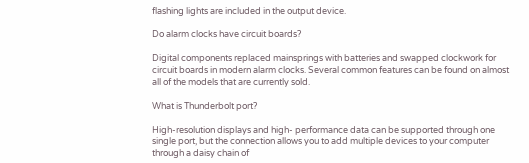flashing lights are included in the output device.

Do alarm clocks have circuit boards?

Digital components replaced mainsprings with batteries and swapped clockwork for circuit boards in modern alarm clocks. Several common features can be found on almost all of the models that are currently sold.

What is Thunderbolt port?

High-resolution displays and high- performance data can be supported through one single port, but the connection allows you to add multiple devices to your computer through a daisy chain of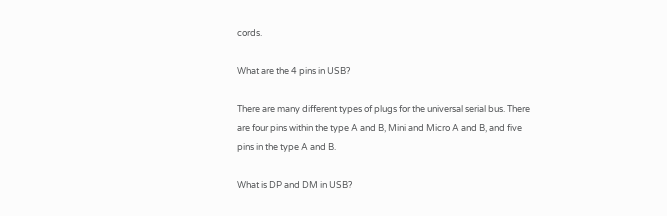cords.

What are the 4 pins in USB?

There are many different types of plugs for the universal serial bus. There are four pins within the type A and B, Mini and Micro A and B, and five pins in the type A and B.

What is DP and DM in USB?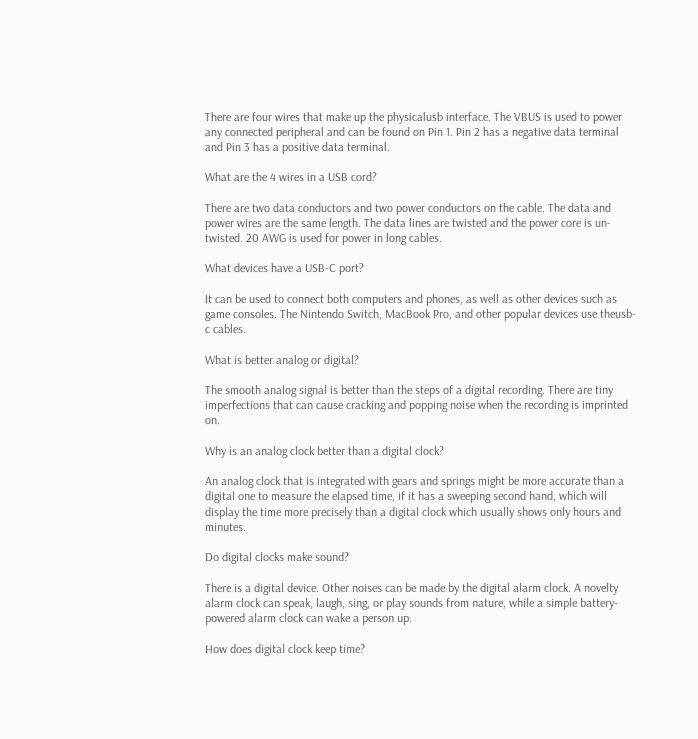There are four wires that make up the physicalusb interface. The VBUS is used to power any connected peripheral and can be found on Pin 1. Pin 2 has a negative data terminal and Pin 3 has a positive data terminal.

What are the 4 wires in a USB cord?

There are two data conductors and two power conductors on the cable. The data and power wires are the same length. The data lines are twisted and the power core is un- twisted. 20 AWG is used for power in long cables.

What devices have a USB-C port?

It can be used to connect both computers and phones, as well as other devices such as game consoles. The Nintendo Switch, MacBook Pro, and other popular devices use theusb-c cables.

What is better analog or digital?

The smooth analog signal is better than the steps of a digital recording. There are tiny imperfections that can cause cracking and popping noise when the recording is imprinted on.

Why is an analog clock better than a digital clock?

An analog clock that is integrated with gears and springs might be more accurate than a digital one to measure the elapsed time, if it has a sweeping second hand, which will display the time more precisely than a digital clock which usually shows only hours and minutes.

Do digital clocks make sound?

There is a digital device. Other noises can be made by the digital alarm clock. A novelty alarm clock can speak, laugh, sing, or play sounds from nature, while a simple battery- powered alarm clock can wake a person up.

How does digital clock keep time?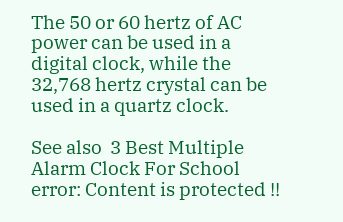The 50 or 60 hertz of AC power can be used in a digital clock, while the 32,768 hertz crystal can be used in a quartz clock.

See also  3 Best Multiple Alarm Clock For School
error: Content is protected !!